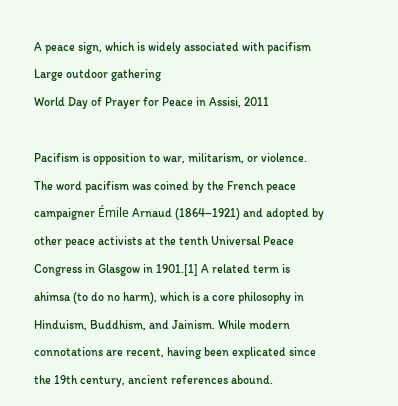A peace sign, which is widely associated with pacifism
Large outdoor gathering
World Day of Prayer for Peace in Assisi, 2011

Pacifism is opposition to war, militarism, or violence. The word pacifism was coined by the French peace campaigner Émile Arnaud (1864–1921) and adopted by other peace activists at the tenth Universal Peace Congress in Glasgow in 1901.[1] A related term is ahimsa (to do no harm), which is a core philosophy in Hinduism, Buddhism, and Jainism. While modern connotations are recent, having been explicated since the 19th century, ancient references abound.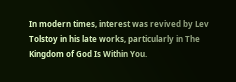In modern times, interest was revived by Lev Tolstoy in his late works, particularly in The Kingdom of God Is Within You.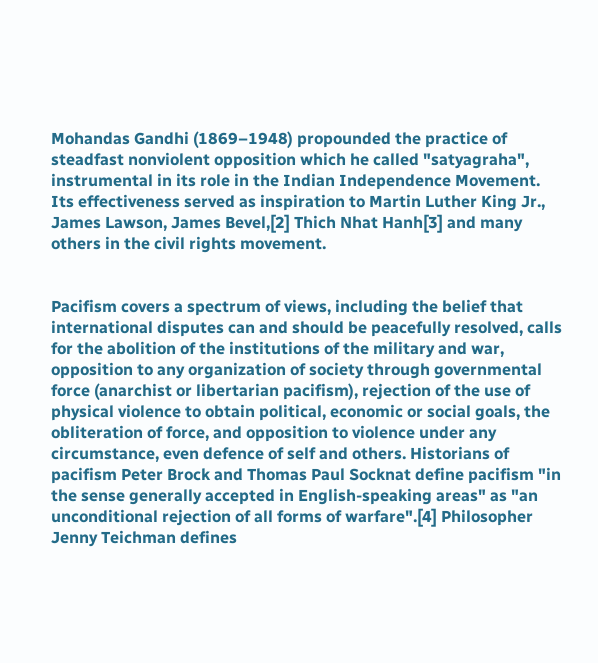Mohandas Gandhi (1869–1948) propounded the practice of steadfast nonviolent opposition which he called "satyagraha", instrumental in its role in the Indian Independence Movement. Its effectiveness served as inspiration to Martin Luther King Jr., James Lawson, James Bevel,[2] Thich Nhat Hanh[3] and many others in the civil rights movement.


Pacifism covers a spectrum of views, including the belief that international disputes can and should be peacefully resolved, calls for the abolition of the institutions of the military and war, opposition to any organization of society through governmental force (anarchist or libertarian pacifism), rejection of the use of physical violence to obtain political, economic or social goals, the obliteration of force, and opposition to violence under any circumstance, even defence of self and others. Historians of pacifism Peter Brock and Thomas Paul Socknat define pacifism "in the sense generally accepted in English-speaking areas" as "an unconditional rejection of all forms of warfare".[4] Philosopher Jenny Teichman defines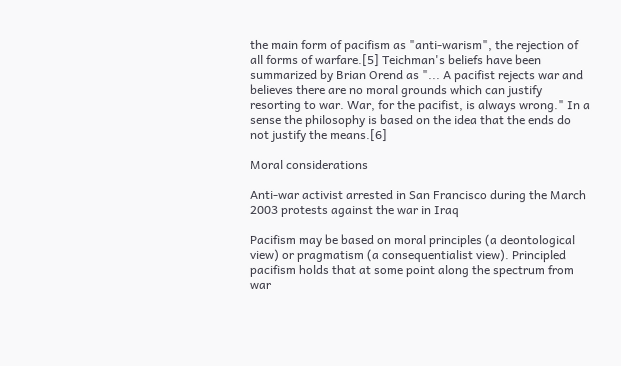the main form of pacifism as "anti-warism", the rejection of all forms of warfare.[5] Teichman's beliefs have been summarized by Brian Orend as "... A pacifist rejects war and believes there are no moral grounds which can justify resorting to war. War, for the pacifist, is always wrong." In a sense the philosophy is based on the idea that the ends do not justify the means.[6]

Moral considerations

Anti-war activist arrested in San Francisco during the March 2003 protests against the war in Iraq

Pacifism may be based on moral principles (a deontological view) or pragmatism (a consequentialist view). Principled pacifism holds that at some point along the spectrum from war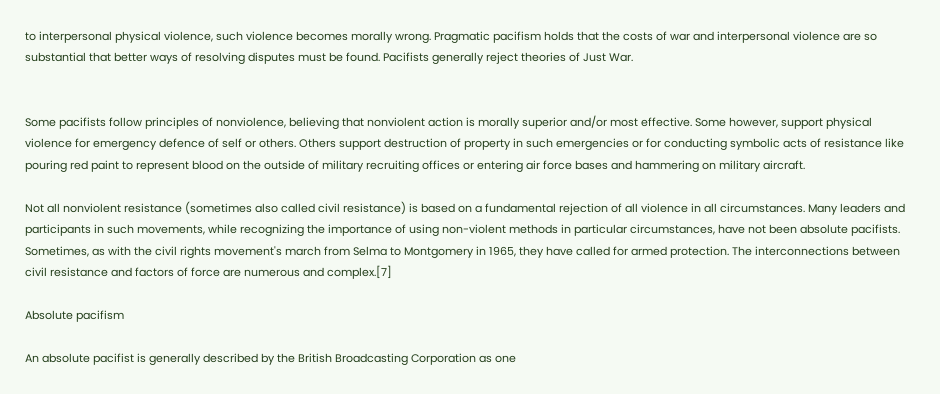to interpersonal physical violence, such violence becomes morally wrong. Pragmatic pacifism holds that the costs of war and interpersonal violence are so substantial that better ways of resolving disputes must be found. Pacifists generally reject theories of Just War.


Some pacifists follow principles of nonviolence, believing that nonviolent action is morally superior and/or most effective. Some however, support physical violence for emergency defence of self or others. Others support destruction of property in such emergencies or for conducting symbolic acts of resistance like pouring red paint to represent blood on the outside of military recruiting offices or entering air force bases and hammering on military aircraft.

Not all nonviolent resistance (sometimes also called civil resistance) is based on a fundamental rejection of all violence in all circumstances. Many leaders and participants in such movements, while recognizing the importance of using non-violent methods in particular circumstances, have not been absolute pacifists. Sometimes, as with the civil rights movement's march from Selma to Montgomery in 1965, they have called for armed protection. The interconnections between civil resistance and factors of force are numerous and complex.[7]

Absolute pacifism

An absolute pacifist is generally described by the British Broadcasting Corporation as one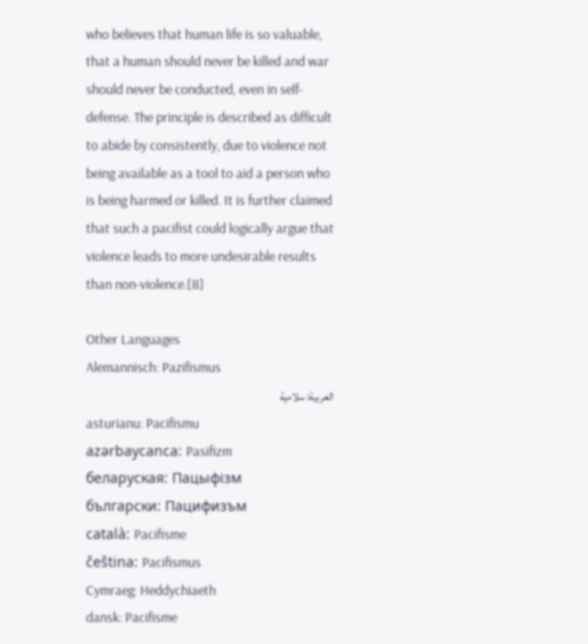who believes that human life is so valuable, that a human should never be killed and war should never be conducted, even in self-defense. The principle is described as difficult to abide by consistently, due to violence not being available as a tool to aid a person who is being harmed or killed. It is further claimed that such a pacifist could logically argue that violence leads to more undesirable results than non-violence.[8]

Other Languages
Alemannisch: Pazifismus
العربية: سلامية
asturianu: Pacifismu
azərbaycanca: Pasifizm
беларуская: Пацыфізм
български: Пацифизъм
català: Pacifisme
čeština: Pacifismus
Cymraeg: Heddychiaeth
dansk: Pacifisme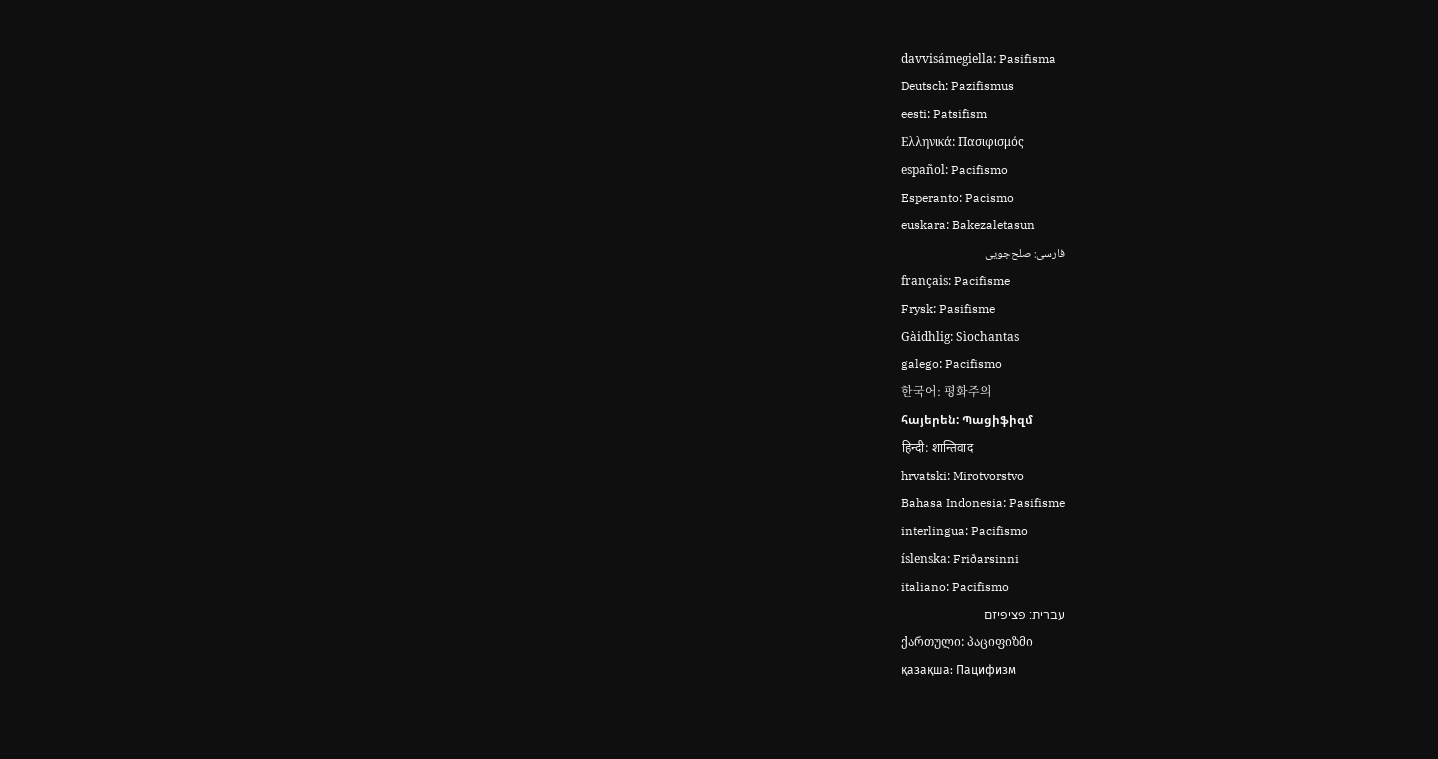davvisámegiella: Pasifisma
Deutsch: Pazifismus
eesti: Patsifism
Ελληνικά: Πασιφισμός
español: Pacifismo
Esperanto: Pacismo
euskara: Bakezaletasun
فارسی: صلح‌جویی
français: Pacifisme
Frysk: Pasifisme
Gàidhlig: Sìochantas
galego: Pacifismo
한국어: 평화주의
հայերեն: Պացիֆիզմ
हिन्दी: शान्तिवाद
hrvatski: Mirotvorstvo
Bahasa Indonesia: Pasifisme
interlingua: Pacifismo
íslenska: Friðarsinni
italiano: Pacifismo
עברית: פציפיזם
ქართული: პაციფიზმი
қазақша: Пацифизм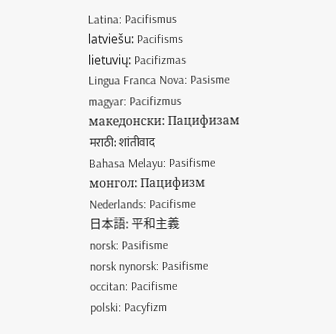Latina: Pacifismus
latviešu: Pacifisms
lietuvių: Pacifizmas
Lingua Franca Nova: Pasisme
magyar: Pacifizmus
македонски: Пацифизам
मराठी: शांतीवाद
Bahasa Melayu: Pasifisme
монгол: Пацифизм
Nederlands: Pacifisme
日本語: 平和主義
norsk: Pasifisme
norsk nynorsk: Pasifisme
occitan: Pacifisme
polski: Pacyfizm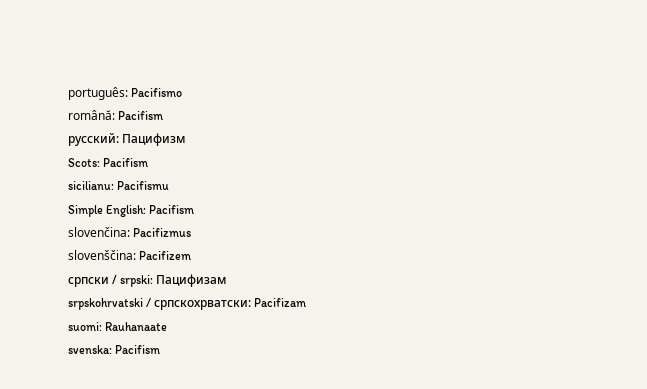português: Pacifismo
română: Pacifism
русский: Пацифизм
Scots: Pacifism
sicilianu: Pacifismu
Simple English: Pacifism
slovenčina: Pacifizmus
slovenščina: Pacifizem
српски / srpski: Пацифизам
srpskohrvatski / српскохрватски: Pacifizam
suomi: Rauhanaate
svenska: Pacifism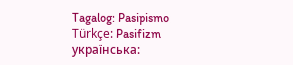Tagalog: Pasipismo
Türkçe: Pasifizm
українська: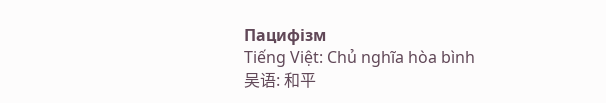Пацифізм
Tiếng Việt: Chủ nghĩa hòa bình
吴语: 和平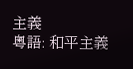主義
粵語: 和平主義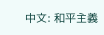中文: 和平主義